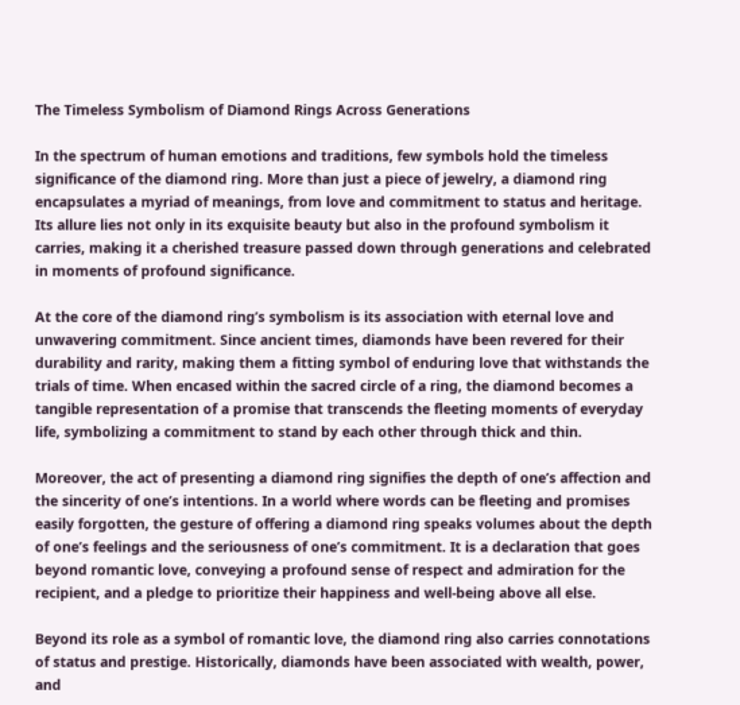The Timeless Symbolism of Diamond Rings Across Generations

In the spectrum of human emotions and traditions, few symbols hold the timeless significance of the diamond ring. More than just a piece of jewelry, a diamond ring encapsulates a myriad of meanings, from love and commitment to status and heritage. Its allure lies not only in its exquisite beauty but also in the profound symbolism it carries, making it a cherished treasure passed down through generations and celebrated in moments of profound significance.

At the core of the diamond ring’s symbolism is its association with eternal love and unwavering commitment. Since ancient times, diamonds have been revered for their durability and rarity, making them a fitting symbol of enduring love that withstands the trials of time. When encased within the sacred circle of a ring, the diamond becomes a tangible representation of a promise that transcends the fleeting moments of everyday life, symbolizing a commitment to stand by each other through thick and thin.

Moreover, the act of presenting a diamond ring signifies the depth of one’s affection and the sincerity of one’s intentions. In a world where words can be fleeting and promises easily forgotten, the gesture of offering a diamond ring speaks volumes about the depth of one’s feelings and the seriousness of one’s commitment. It is a declaration that goes beyond romantic love, conveying a profound sense of respect and admiration for the recipient, and a pledge to prioritize their happiness and well-being above all else.

Beyond its role as a symbol of romantic love, the diamond ring also carries connotations of status and prestige. Historically, diamonds have been associated with wealth, power, and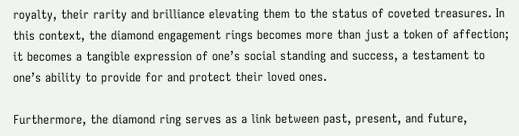royalty, their rarity and brilliance elevating them to the status of coveted treasures. In this context, the diamond engagement rings becomes more than just a token of affection; it becomes a tangible expression of one’s social standing and success, a testament to one’s ability to provide for and protect their loved ones.

Furthermore, the diamond ring serves as a link between past, present, and future,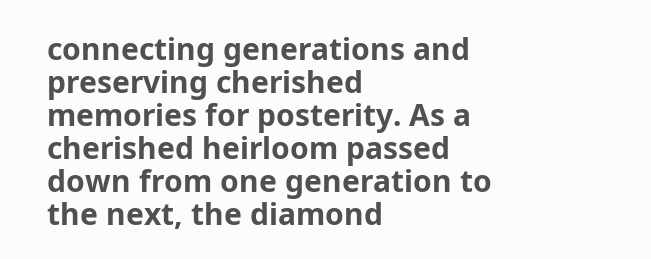connecting generations and preserving cherished memories for posterity. As a cherished heirloom passed down from one generation to the next, the diamond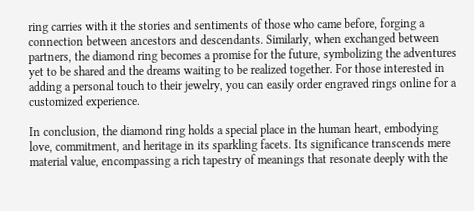ring carries with it the stories and sentiments of those who came before, forging a connection between ancestors and descendants. Similarly, when exchanged between partners, the diamond ring becomes a promise for the future, symbolizing the adventures yet to be shared and the dreams waiting to be realized together. For those interested in adding a personal touch to their jewelry, you can easily order engraved rings online for a customized experience.

In conclusion, the diamond ring holds a special place in the human heart, embodying love, commitment, and heritage in its sparkling facets. Its significance transcends mere material value, encompassing a rich tapestry of meanings that resonate deeply with the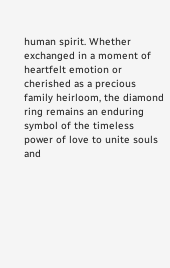human spirit. Whether exchanged in a moment of heartfelt emotion or cherished as a precious family heirloom, the diamond ring remains an enduring symbol of the timeless power of love to unite souls and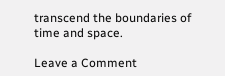transcend the boundaries of time and space.

Leave a Comment